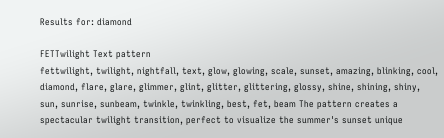Results for: diamond

FETTwilight Text pattern
fettwilight, twilight, nightfall, text, glow, glowing, scale, sunset, amazing, blinking, cool, diamond, flare, glare, glimmer, glint, glitter, glittering, glossy, shine, shining, shiny, sun, sunrise, sunbeam, twinkle, twinkling, best, fet, beam The pattern creates a spectacular twilight transition, perfect to visualize the summer's sunset unique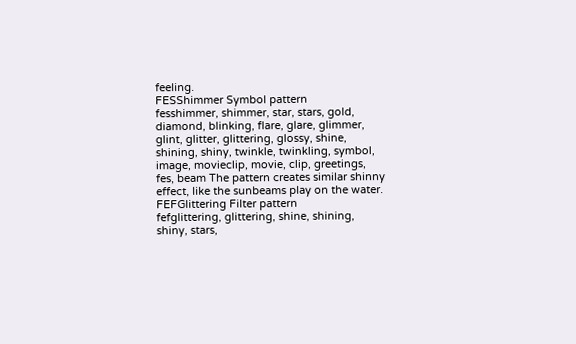feeling.
FESShimmer Symbol pattern
fesshimmer, shimmer, star, stars, gold, diamond, blinking, flare, glare, glimmer, glint, glitter, glittering, glossy, shine, shining, shiny, twinkle, twinkling, symbol, image, movieclip, movie, clip, greetings, fes, beam The pattern creates similar shinny effect, like the sunbeams play on the water.
FEFGlittering Filter pattern
fefglittering, glittering, shine, shining, shiny, stars,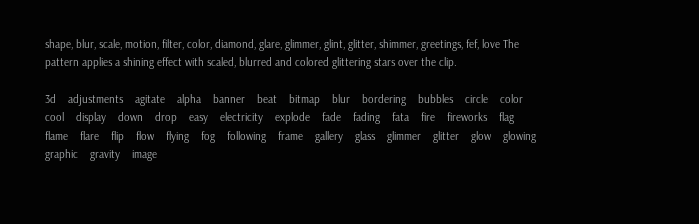shape, blur, scale, motion, filter, color, diamond, glare, glimmer, glint, glitter, shimmer, greetings, fef, love The pattern applies a shining effect with scaled, blurred and colored glittering stars over the clip.

3d    adjustments    agitate    alpha    banner    beat    bitmap    blur    bordering    bubbles    circle    color    cool    display    down    drop    easy    electricity    explode    fade    fading    fata    fire    fireworks    flag    flame    flare    flip    flow    flying    fog    following    frame    gallery    glass    glimmer    glitter    glow    glowing    graphic    gravity    image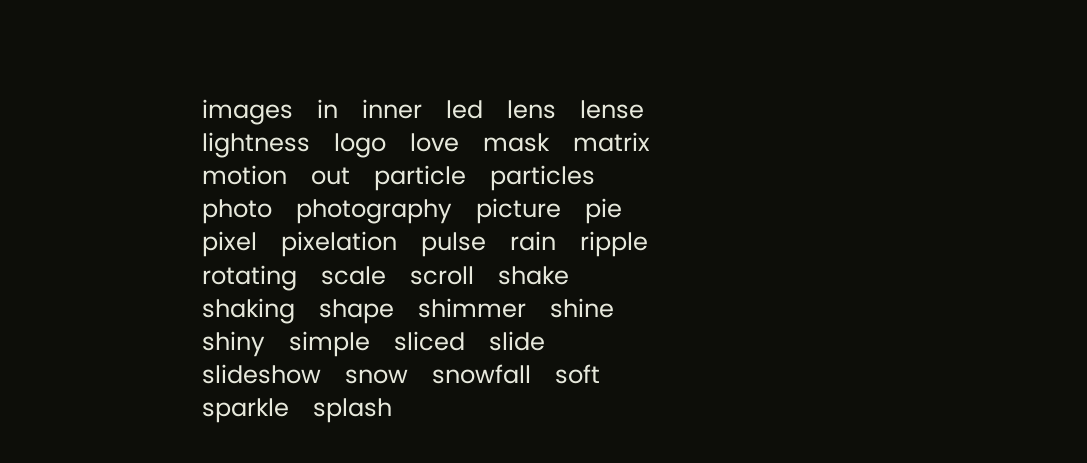images    in    inner    led    lens    lense    lightness    logo    love    mask    matrix    motion    out    particle    particles    photo    photography    picture    pie    pixel    pixelation    pulse    rain    ripple    rotating    scale    scroll    shake    shaking    shape    shimmer    shine    shiny    simple    sliced    slide    slideshow    snow    snowfall    soft    sparkle    splash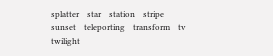splatter    star    station    stripe    sunset    teleporting    transform    tv    twilight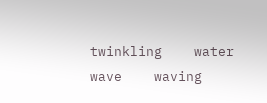twinkling    water    wave    waving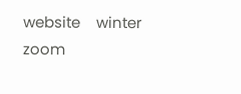website    winter    zoom